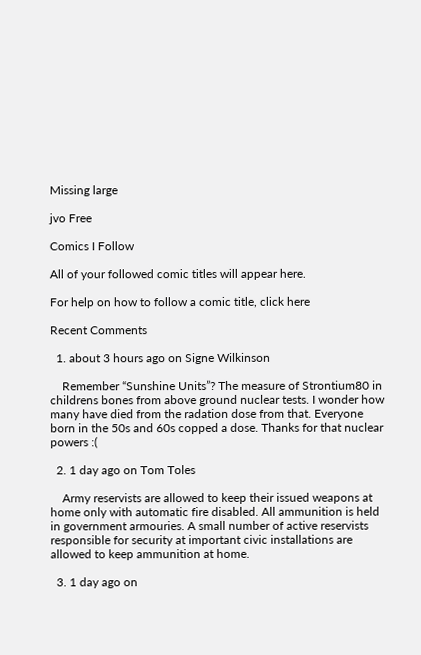Missing large

jvo Free

Comics I Follow

All of your followed comic titles will appear here.

For help on how to follow a comic title, click here

Recent Comments

  1. about 3 hours ago on Signe Wilkinson

    Remember “Sunshine Units”? The measure of Strontium80 in childrens bones from above ground nuclear tests. I wonder how many have died from the radation dose from that. Everyone born in the 50s and 60s copped a dose. Thanks for that nuclear powers :(

  2. 1 day ago on Tom Toles

    Army reservists are allowed to keep their issued weapons at home only with automatic fire disabled. All ammunition is held in government armouries. A small number of active reservists responsible for security at important civic installations are allowed to keep ammunition at home.

  3. 1 day ago on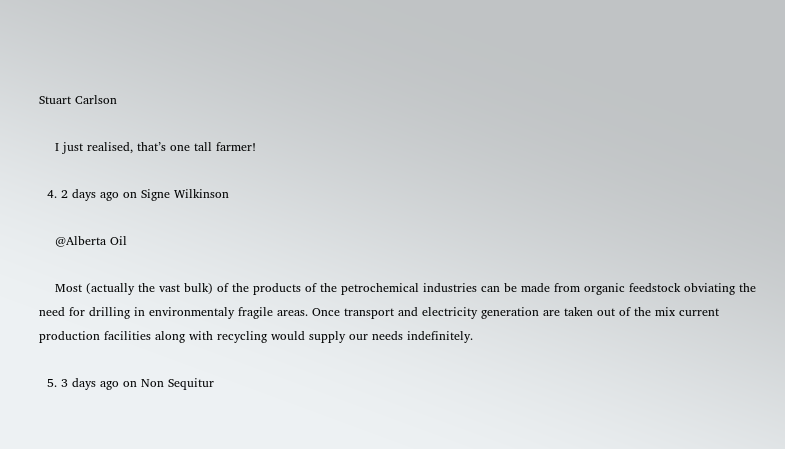Stuart Carlson

    I just realised, that’s one tall farmer!

  4. 2 days ago on Signe Wilkinson

    @Alberta Oil

    Most (actually the vast bulk) of the products of the petrochemical industries can be made from organic feedstock obviating the need for drilling in environmentaly fragile areas. Once transport and electricity generation are taken out of the mix current production facilities along with recycling would supply our needs indefinitely.

  5. 3 days ago on Non Sequitur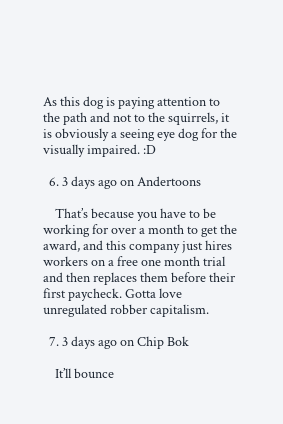As this dog is paying attention to the path and not to the squirrels, it is obviously a seeing eye dog for the visually impaired. :D

  6. 3 days ago on Andertoons

    That’s because you have to be working for over a month to get the award, and this company just hires workers on a free one month trial and then replaces them before their first paycheck. Gotta love unregulated robber capitalism.

  7. 3 days ago on Chip Bok

    It’ll bounce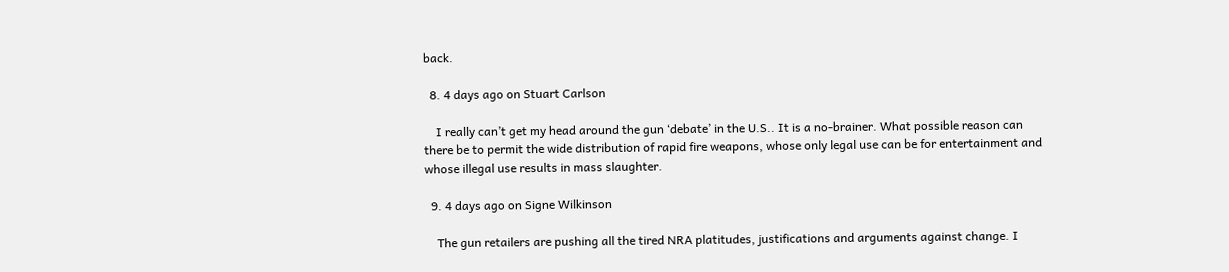back.

  8. 4 days ago on Stuart Carlson

    I really can’t get my head around the gun ‘debate’ in the U.S.. It is a no-brainer. What possible reason can there be to permit the wide distribution of rapid fire weapons, whose only legal use can be for entertainment and whose illegal use results in mass slaughter.

  9. 4 days ago on Signe Wilkinson

    The gun retailers are pushing all the tired NRA platitudes, justifications and arguments against change. I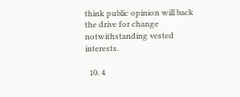think public opinion will back the drive for change notwithstanding vested interests.

  10. 4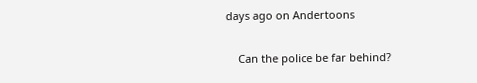days ago on Andertoons

    Can the police be far behind?